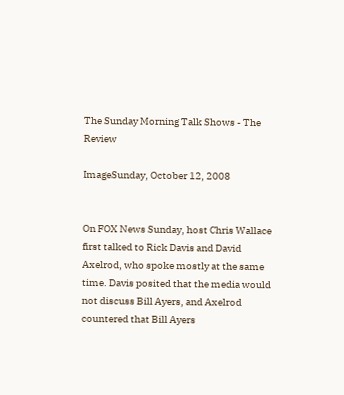The Sunday Morning Talk Shows - The Review

ImageSunday, October 12, 2008


On FOX News Sunday, host Chris Wallace first talked to Rick Davis and David Axelrod, who spoke mostly at the same time. Davis posited that the media would not discuss Bill Ayers, and Axelrod countered that Bill Ayers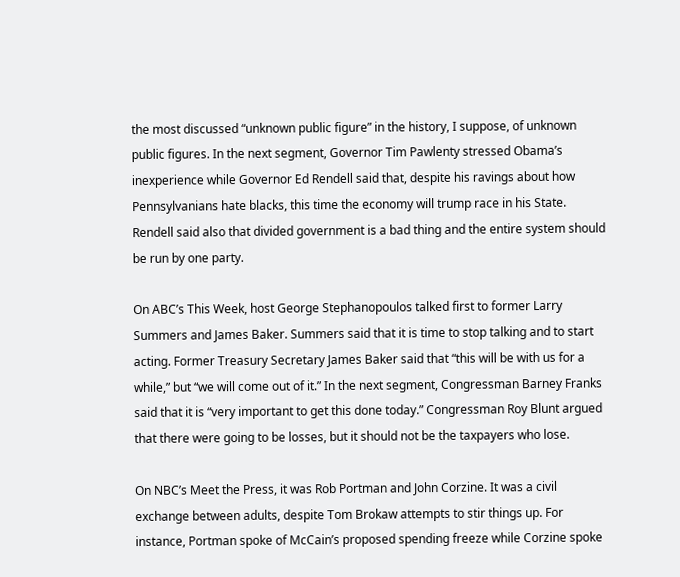the most discussed “unknown public figure” in the history, I suppose, of unknown public figures. In the next segment, Governor Tim Pawlenty stressed Obama’s inexperience while Governor Ed Rendell said that, despite his ravings about how Pennsylvanians hate blacks, this time the economy will trump race in his State. Rendell said also that divided government is a bad thing and the entire system should be run by one party.

On ABC’s This Week, host George Stephanopoulos talked first to former Larry Summers and James Baker. Summers said that it is time to stop talking and to start acting. Former Treasury Secretary James Baker said that “this will be with us for a while,” but “we will come out of it.” In the next segment, Congressman Barney Franks said that it is “very important to get this done today.” Congressman Roy Blunt argued that there were going to be losses, but it should not be the taxpayers who lose.

On NBC’s Meet the Press, it was Rob Portman and John Corzine. It was a civil exchange between adults, despite Tom Brokaw attempts to stir things up. For instance, Portman spoke of McCain’s proposed spending freeze while Corzine spoke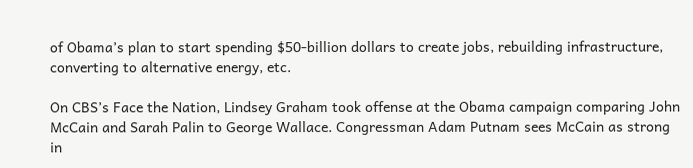of Obama’s plan to start spending $50-billion dollars to create jobs, rebuilding infrastructure, converting to alternative energy, etc.

On CBS’s Face the Nation, Lindsey Graham took offense at the Obama campaign comparing John McCain and Sarah Palin to George Wallace. Congressman Adam Putnam sees McCain as strong in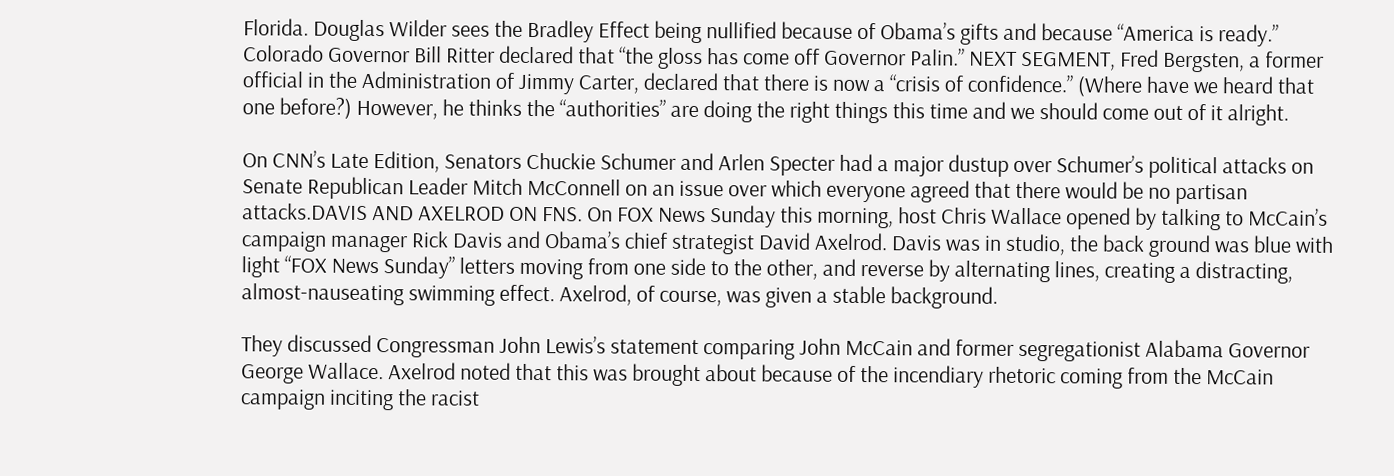Florida. Douglas Wilder sees the Bradley Effect being nullified because of Obama’s gifts and because “America is ready.” Colorado Governor Bill Ritter declared that “the gloss has come off Governor Palin.” NEXT SEGMENT, Fred Bergsten, a former official in the Administration of Jimmy Carter, declared that there is now a “crisis of confidence.” (Where have we heard that one before?) However, he thinks the “authorities” are doing the right things this time and we should come out of it alright.

On CNN’s Late Edition, Senators Chuckie Schumer and Arlen Specter had a major dustup over Schumer’s political attacks on Senate Republican Leader Mitch McConnell on an issue over which everyone agreed that there would be no partisan attacks.DAVIS AND AXELROD ON FNS. On FOX News Sunday this morning, host Chris Wallace opened by talking to McCain’s campaign manager Rick Davis and Obama’s chief strategist David Axelrod. Davis was in studio, the back ground was blue with light “FOX News Sunday” letters moving from one side to the other, and reverse by alternating lines, creating a distracting, almost-nauseating swimming effect. Axelrod, of course, was given a stable background.

They discussed Congressman John Lewis’s statement comparing John McCain and former segregationist Alabama Governor George Wallace. Axelrod noted that this was brought about because of the incendiary rhetoric coming from the McCain campaign inciting the racist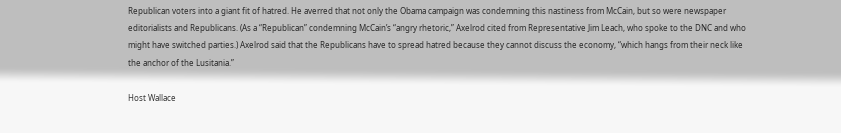Republican voters into a giant fit of hatred. He averred that not only the Obama campaign was condemning this nastiness from McCain, but so were newspaper editorialists and Republicans. (As a “Republican” condemning McCain’s “angry rhetoric,” Axelrod cited from Representative Jim Leach, who spoke to the DNC and who might have switched parties.) Axelrod said that the Republicans have to spread hatred because they cannot discuss the economy, “which hangs from their neck like the anchor of the Lusitania.”

Host Wallace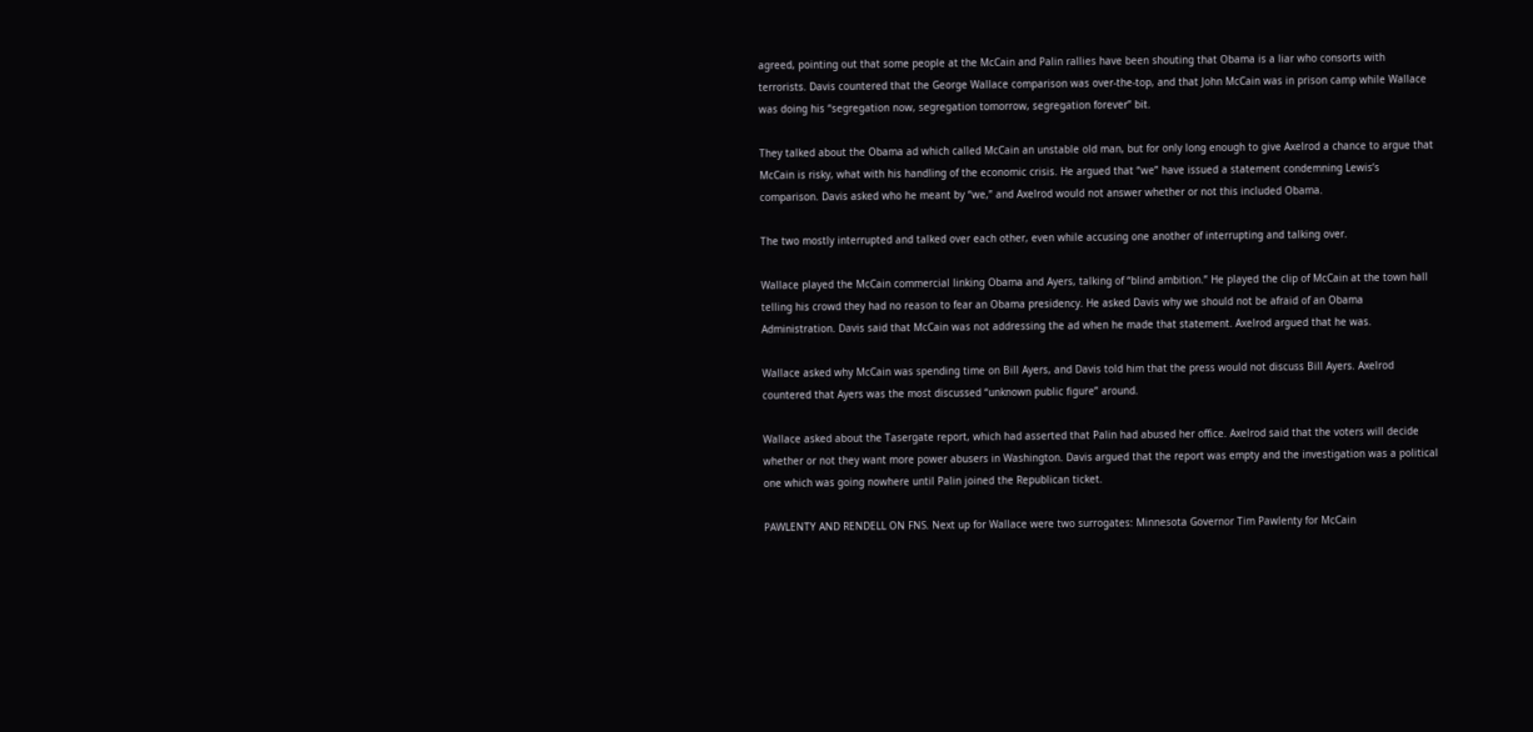agreed, pointing out that some people at the McCain and Palin rallies have been shouting that Obama is a liar who consorts with terrorists. Davis countered that the George Wallace comparison was over-the-top, and that John McCain was in prison camp while Wallace was doing his “segregation now, segregation tomorrow, segregation forever” bit.

They talked about the Obama ad which called McCain an unstable old man, but for only long enough to give Axelrod a chance to argue that McCain is risky, what with his handling of the economic crisis. He argued that “we” have issued a statement condemning Lewis’s comparison. Davis asked who he meant by “we,” and Axelrod would not answer whether or not this included Obama.

The two mostly interrupted and talked over each other, even while accusing one another of interrupting and talking over.

Wallace played the McCain commercial linking Obama and Ayers, talking of “blind ambition.” He played the clip of McCain at the town hall telling his crowd they had no reason to fear an Obama presidency. He asked Davis why we should not be afraid of an Obama Administration. Davis said that McCain was not addressing the ad when he made that statement. Axelrod argued that he was.

Wallace asked why McCain was spending time on Bill Ayers, and Davis told him that the press would not discuss Bill Ayers. Axelrod countered that Ayers was the most discussed “unknown public figure” around.

Wallace asked about the Tasergate report, which had asserted that Palin had abused her office. Axelrod said that the voters will decide whether or not they want more power abusers in Washington. Davis argued that the report was empty and the investigation was a political one which was going nowhere until Palin joined the Republican ticket.

PAWLENTY AND RENDELL ON FNS. Next up for Wallace were two surrogates: Minnesota Governor Tim Pawlenty for McCain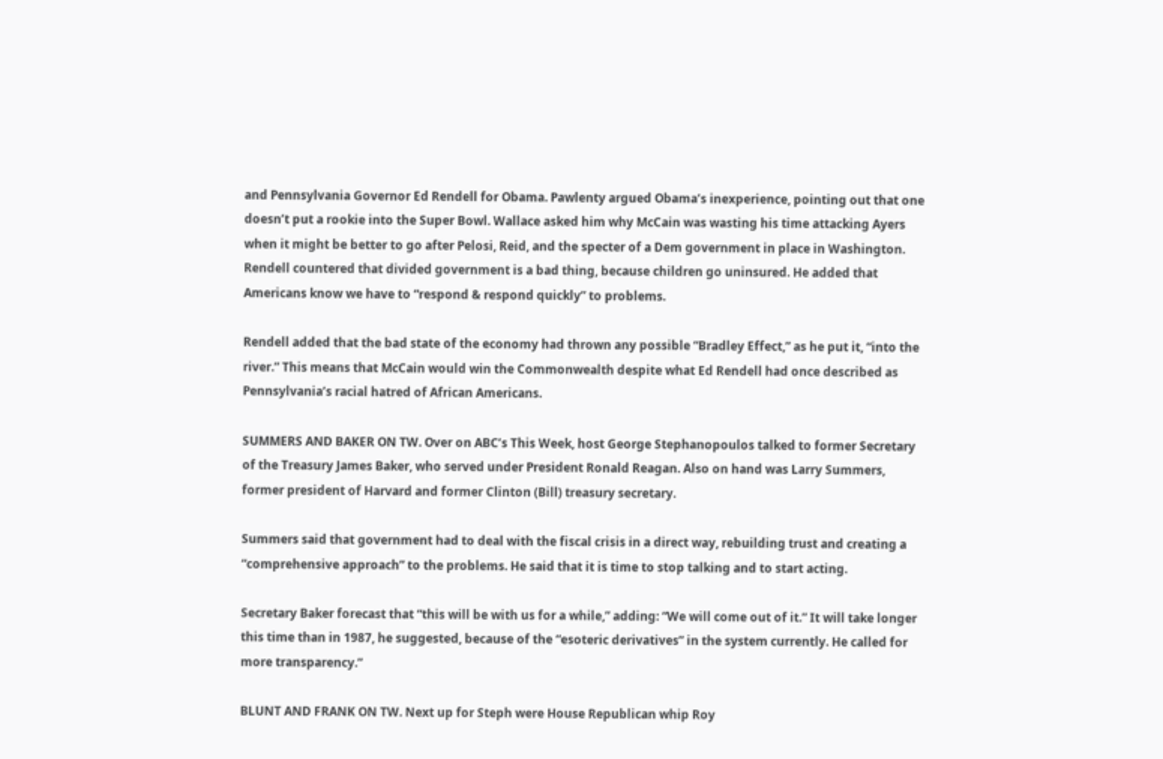and Pennsylvania Governor Ed Rendell for Obama. Pawlenty argued Obama’s inexperience, pointing out that one doesn’t put a rookie into the Super Bowl. Wallace asked him why McCain was wasting his time attacking Ayers when it might be better to go after Pelosi, Reid, and the specter of a Dem government in place in Washington. Rendell countered that divided government is a bad thing, because children go uninsured. He added that Americans know we have to “respond & respond quickly” to problems.

Rendell added that the bad state of the economy had thrown any possible “Bradley Effect,” as he put it, “into the river.” This means that McCain would win the Commonwealth despite what Ed Rendell had once described as Pennsylvania’s racial hatred of African Americans.

SUMMERS AND BAKER ON TW. Over on ABC’s This Week, host George Stephanopoulos talked to former Secretary of the Treasury James Baker, who served under President Ronald Reagan. Also on hand was Larry Summers, former president of Harvard and former Clinton (Bill) treasury secretary.

Summers said that government had to deal with the fiscal crisis in a direct way, rebuilding trust and creating a “comprehensive approach” to the problems. He said that it is time to stop talking and to start acting.

Secretary Baker forecast that “this will be with us for a while,” adding: “We will come out of it.” It will take longer this time than in 1987, he suggested, because of the “esoteric derivatives” in the system currently. He called for more transparency.”

BLUNT AND FRANK ON TW. Next up for Steph were House Republican whip Roy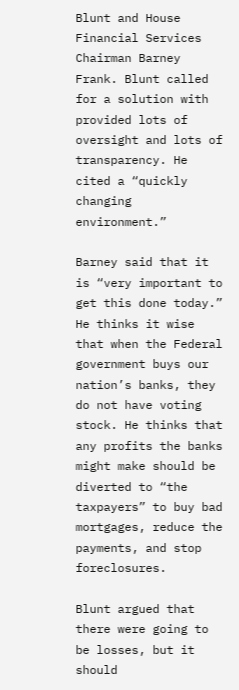Blunt and House Financial Services Chairman Barney Frank. Blunt called for a solution with provided lots of oversight and lots of transparency. He cited a “quickly changing environment.”

Barney said that it is “very important to get this done today.” He thinks it wise that when the Federal government buys our nation’s banks, they do not have voting stock. He thinks that any profits the banks might make should be diverted to “the taxpayers” to buy bad mortgages, reduce the payments, and stop foreclosures.

Blunt argued that there were going to be losses, but it should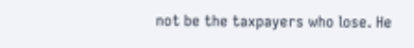not be the taxpayers who lose. He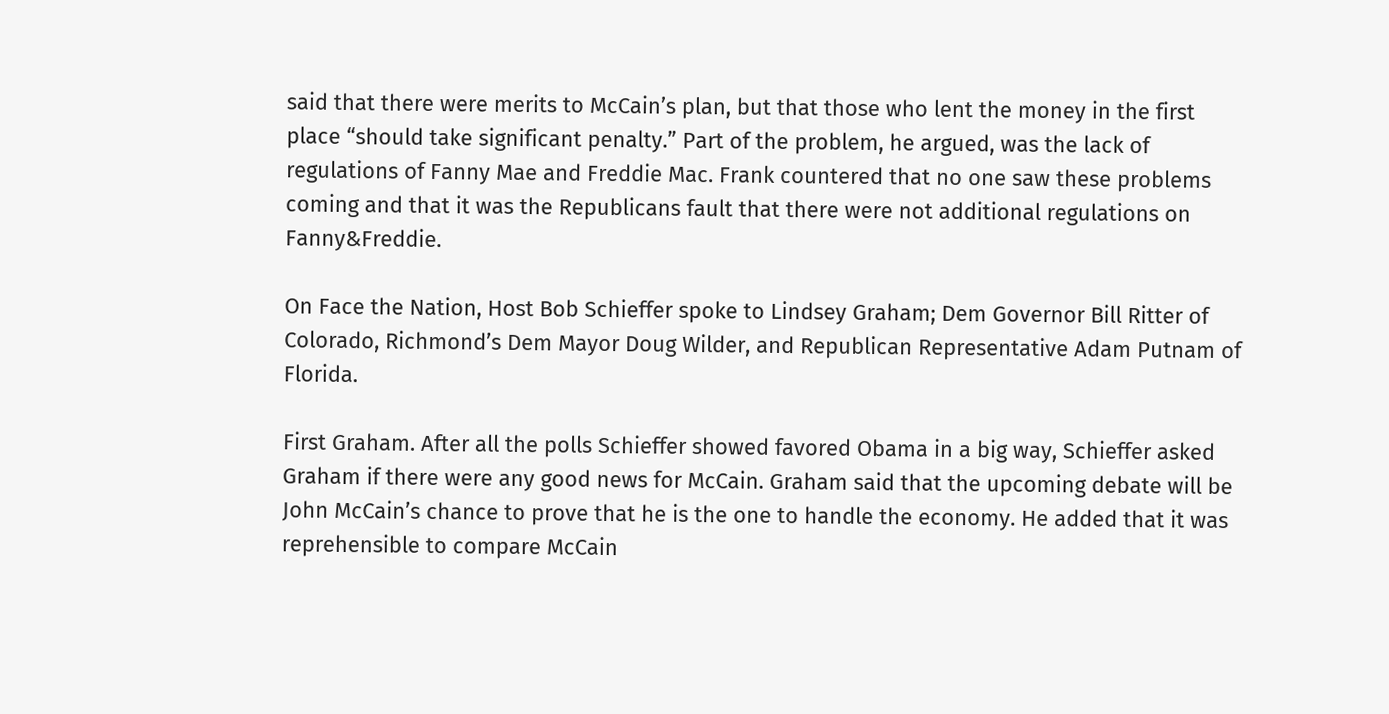said that there were merits to McCain’s plan, but that those who lent the money in the first place “should take significant penalty.” Part of the problem, he argued, was the lack of regulations of Fanny Mae and Freddie Mac. Frank countered that no one saw these problems coming and that it was the Republicans fault that there were not additional regulations on Fanny&Freddie.

On Face the Nation, Host Bob Schieffer spoke to Lindsey Graham; Dem Governor Bill Ritter of Colorado, Richmond’s Dem Mayor Doug Wilder, and Republican Representative Adam Putnam of Florida.

First Graham. After all the polls Schieffer showed favored Obama in a big way, Schieffer asked Graham if there were any good news for McCain. Graham said that the upcoming debate will be John McCain’s chance to prove that he is the one to handle the economy. He added that it was reprehensible to compare McCain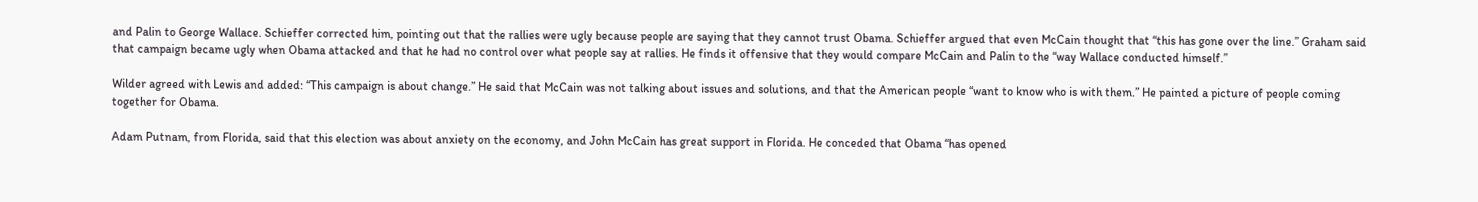and Palin to George Wallace. Schieffer corrected him, pointing out that the rallies were ugly because people are saying that they cannot trust Obama. Schieffer argued that even McCain thought that “this has gone over the line.” Graham said that campaign became ugly when Obama attacked and that he had no control over what people say at rallies. He finds it offensive that they would compare McCain and Palin to the “way Wallace conducted himself.”

Wilder agreed with Lewis and added: “This campaign is about change.” He said that McCain was not talking about issues and solutions, and that the American people “want to know who is with them.” He painted a picture of people coming together for Obama.

Adam Putnam, from Florida, said that this election was about anxiety on the economy, and John McCain has great support in Florida. He conceded that Obama “has opened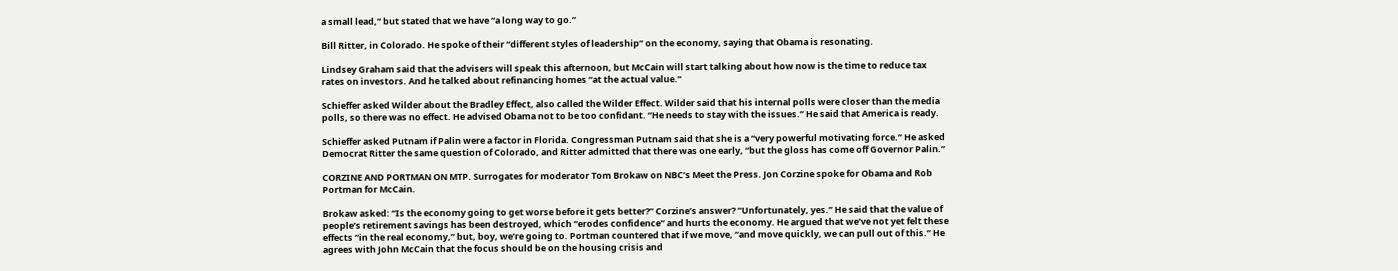a small lead,” but stated that we have “a long way to go.”

Bill Ritter, in Colorado. He spoke of their “different styles of leadership” on the economy, saying that Obama is resonating.

Lindsey Graham said that the advisers will speak this afternoon, but McCain will start talking about how now is the time to reduce tax rates on investors. And he talked about refinancing homes “at the actual value.”

Schieffer asked Wilder about the Bradley Effect, also called the Wilder Effect. Wilder said that his internal polls were closer than the media polls, so there was no effect. He advised Obama not to be too confidant. “He needs to stay with the issues.” He said that America is ready.

Schieffer asked Putnam if Palin were a factor in Florida. Congressman Putnam said that she is a “very powerful motivating force.” He asked Democrat Ritter the same question of Colorado, and Ritter admitted that there was one early, “but the gloss has come off Governor Palin.”

CORZINE AND PORTMAN ON MTP. Surrogates for moderator Tom Brokaw on NBC’s Meet the Press. Jon Corzine spoke for Obama and Rob Portman for McCain.

Brokaw asked: “Is the economy going to get worse before it gets better?” Corzine’s answer? “Unfortunately, yes.” He said that the value of people’s retirement savings has been destroyed, which “erodes confidence” and hurts the economy. He argued that we’ve not yet felt these effects “in the real economy,” but, boy, we’re going to. Portman countered that if we move, “and move quickly, we can pull out of this.” He agrees with John McCain that the focus should be on the housing crisis and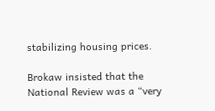stabilizing housing prices.

Brokaw insisted that the National Review was a “very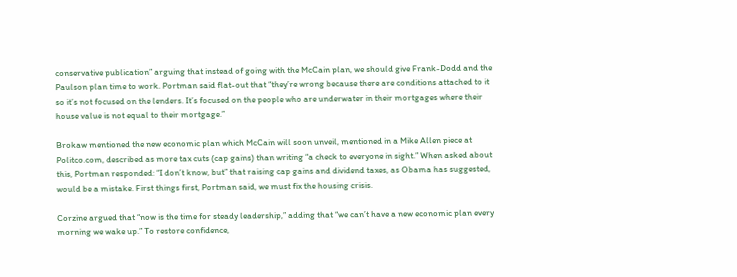conservative publication” arguing that instead of going with the McCain plan, we should give Frank-Dodd and the Paulson plan time to work. Portman said flat-out that “they’re wrong because there are conditions attached to it so it’s not focused on the lenders. It’s focused on the people who are underwater in their mortgages where their house value is not equal to their mortgage.”

Brokaw mentioned the new economic plan which McCain will soon unveil, mentioned in a Mike Allen piece at Politco.com, described as more tax cuts (cap gains) than writing “a check to everyone in sight.” When asked about this, Portman responded: “I don’t know, but” that raising cap gains and dividend taxes, as Obama has suggested, would be a mistake. First things first, Portman said, we must fix the housing crisis.

Corzine argued that “now is the time for steady leadership,” adding that “we can’t have a new economic plan every morning we wake up.” To restore confidence,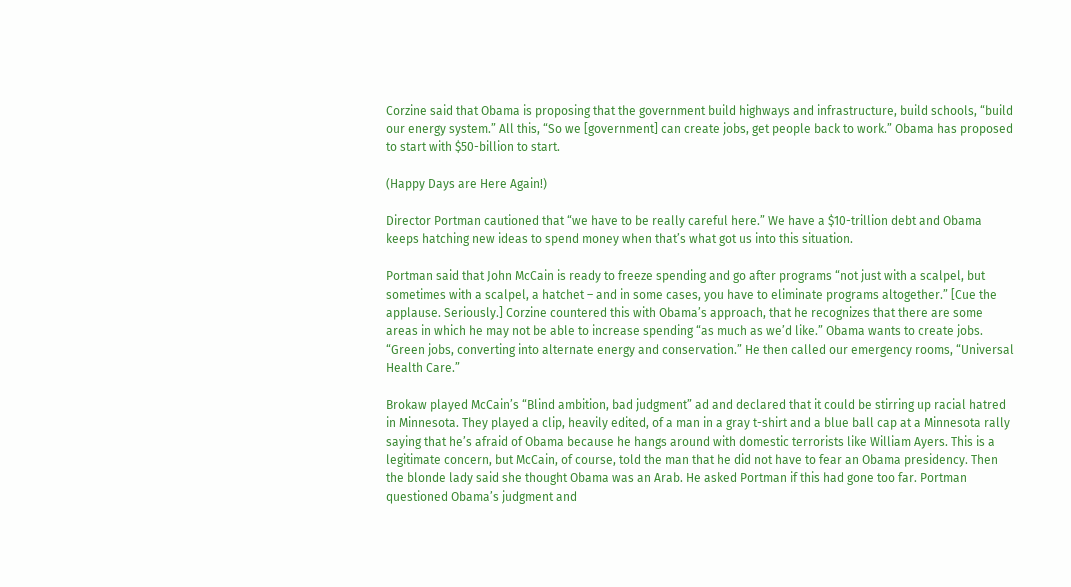Corzine said that Obama is proposing that the government build highways and infrastructure, build schools, “build our energy system.” All this, “So we [government] can create jobs, get people back to work.” Obama has proposed to start with $50-billion to start.

(Happy Days are Here Again!)

Director Portman cautioned that “we have to be really careful here.” We have a $10-trillion debt and Obama keeps hatching new ideas to spend money when that’s what got us into this situation.

Portman said that John McCain is ready to freeze spending and go after programs “not just with a scalpel, but sometimes with a scalpel, a hatchet – and in some cases, you have to eliminate programs altogether.” [Cue the applause. Seriously.] Corzine countered this with Obama’s approach, that he recognizes that there are some areas in which he may not be able to increase spending “as much as we’d like.” Obama wants to create jobs. “Green jobs, converting into alternate energy and conservation.” He then called our emergency rooms, “Universal Health Care.”

Brokaw played McCain’s “Blind ambition, bad judgment” ad and declared that it could be stirring up racial hatred in Minnesota. They played a clip, heavily edited, of a man in a gray t-shirt and a blue ball cap at a Minnesota rally saying that he’s afraid of Obama because he hangs around with domestic terrorists like William Ayers. This is a legitimate concern, but McCain, of course, told the man that he did not have to fear an Obama presidency. Then the blonde lady said she thought Obama was an Arab. He asked Portman if this had gone too far. Portman questioned Obama’s judgment and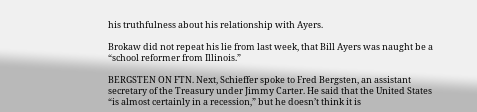his truthfulness about his relationship with Ayers.

Brokaw did not repeat his lie from last week, that Bill Ayers was naught be a “school reformer from Illinois.”

BERGSTEN ON FTN. Next, Schieffer spoke to Fred Bergsten, an assistant secretary of the Treasury under Jimmy Carter. He said that the United States “is almost certainly in a recession,” but he doesn’t think it is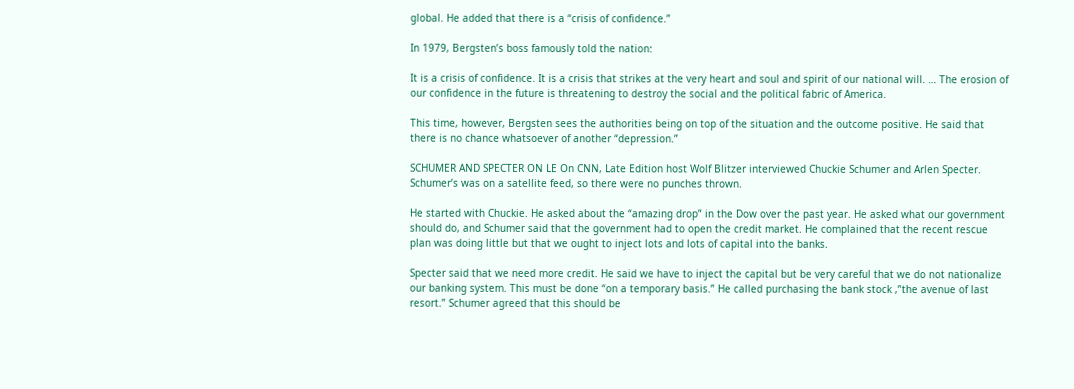global. He added that there is a “crisis of confidence.”

In 1979, Bergsten’s boss famously told the nation:

It is a crisis of confidence. It is a crisis that strikes at the very heart and soul and spirit of our national will. … The erosion of our confidence in the future is threatening to destroy the social and the political fabric of America.

This time, however, Bergsten sees the authorities being on top of the situation and the outcome positive. He said that there is no chance whatsoever of another “depression.”

SCHUMER AND SPECTER ON LE On CNN, Late Edition host Wolf Blitzer interviewed Chuckie Schumer and Arlen Specter. Schumer’s was on a satellite feed, so there were no punches thrown.

He started with Chuckie. He asked about the “amazing drop” in the Dow over the past year. He asked what our government should do, and Schumer said that the government had to open the credit market. He complained that the recent rescue plan was doing little but that we ought to inject lots and lots of capital into the banks.

Specter said that we need more credit. He said we have to inject the capital but be very careful that we do not nationalize our banking system. This must be done “on a temporary basis.” He called purchasing the bank stock ,”the avenue of last resort.” Schumer agreed that this should be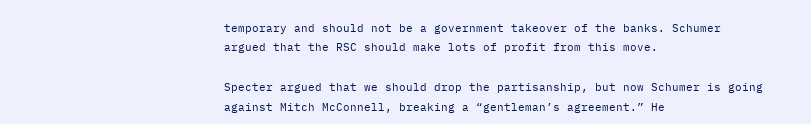temporary and should not be a government takeover of the banks. Schumer argued that the RSC should make lots of profit from this move.

Specter argued that we should drop the partisanship, but now Schumer is going against Mitch McConnell, breaking a “gentleman’s agreement.” He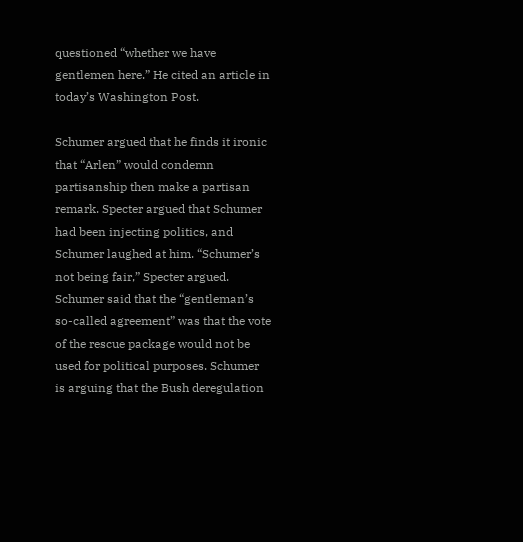questioned “whether we have gentlemen here.” He cited an article in today’s Washington Post.

Schumer argued that he finds it ironic that “Arlen” would condemn partisanship then make a partisan remark. Specter argued that Schumer had been injecting politics, and Schumer laughed at him. “Schumer’s not being fair,” Specter argued. Schumer said that the “gentleman’s so-called agreement” was that the vote of the rescue package would not be used for political purposes. Schumer is arguing that the Bush deregulation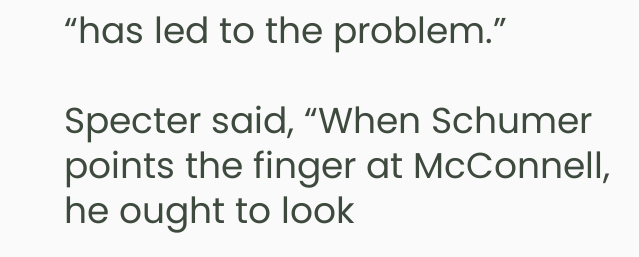“has led to the problem.”

Specter said, “When Schumer points the finger at McConnell, he ought to look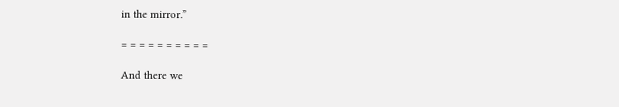in the mirror.”

= = = = = = = = = =

And there we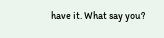have it. What say you?